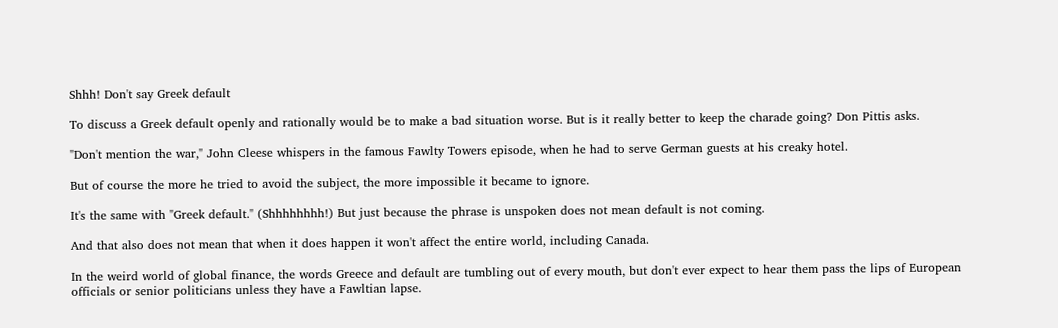Shhh! Don't say Greek default

To discuss a Greek default openly and rationally would be to make a bad situation worse. But is it really better to keep the charade going? Don Pittis asks.

"Don't mention the war," John Cleese whispers in the famous Fawlty Towers episode, when he had to serve German guests at his creaky hotel.

But of course the more he tried to avoid the subject, the more impossible it became to ignore.

It's the same with "Greek default." (Shhhhhhhh!) But just because the phrase is unspoken does not mean default is not coming.

And that also does not mean that when it does happen it won't affect the entire world, including Canada.

In the weird world of global finance, the words Greece and default are tumbling out of every mouth, but don't ever expect to hear them pass the lips of European officials or senior politicians unless they have a Fawltian lapse.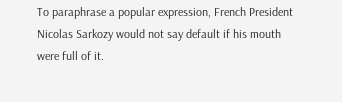To paraphrase a popular expression, French President Nicolas Sarkozy would not say default if his mouth were full of it.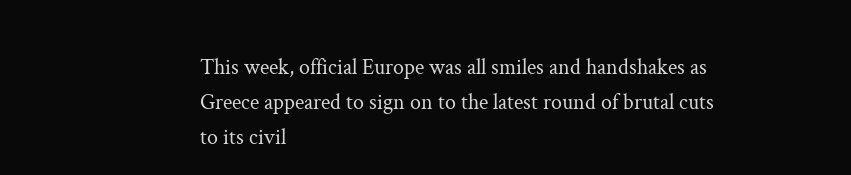This week, official Europe was all smiles and handshakes as Greece appeared to sign on to the latest round of brutal cuts to its civil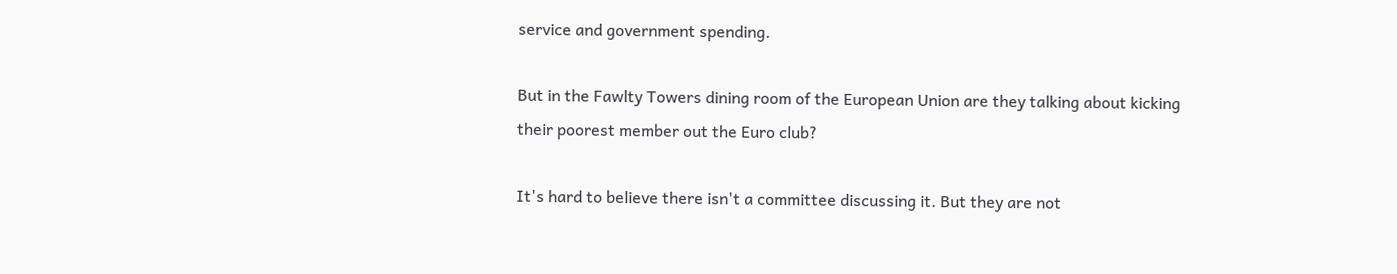service and government spending.

But in the Fawlty Towers dining room of the European Union are they talking about kicking their poorest member out the Euro club?

It's hard to believe there isn't a committee discussing it. But they are not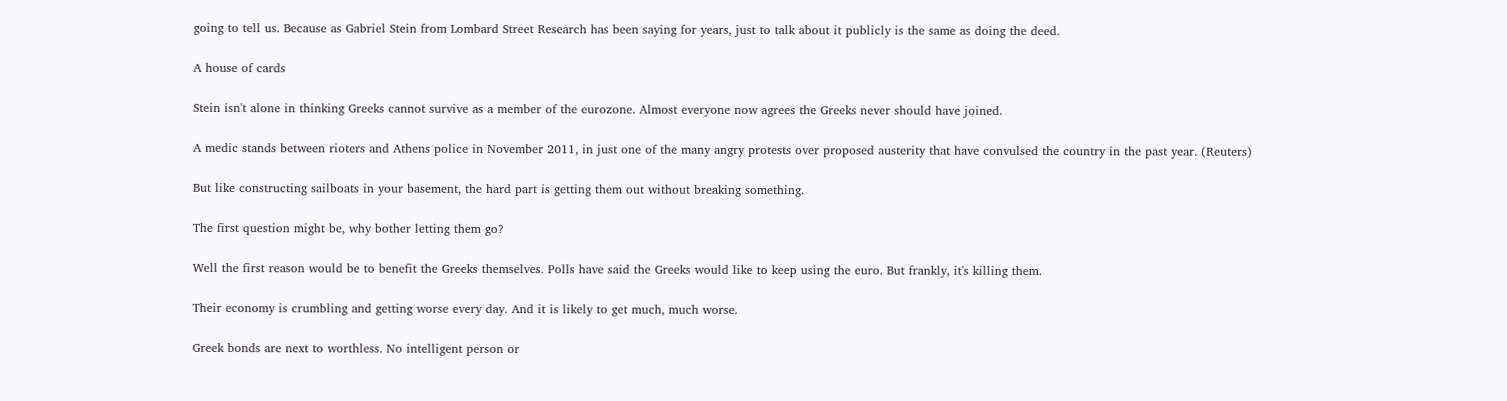going to tell us. Because as Gabriel Stein from Lombard Street Research has been saying for years, just to talk about it publicly is the same as doing the deed.

A house of cards

Stein isn't alone in thinking Greeks cannot survive as a member of the eurozone. Almost everyone now agrees the Greeks never should have joined.

A medic stands between rioters and Athens police in November 2011, in just one of the many angry protests over proposed austerity that have convulsed the country in the past year. (Reuters)

But like constructing sailboats in your basement, the hard part is getting them out without breaking something.

The first question might be, why bother letting them go?

Well the first reason would be to benefit the Greeks themselves. Polls have said the Greeks would like to keep using the euro. But frankly, it's killing them.

Their economy is crumbling and getting worse every day. And it is likely to get much, much worse.

Greek bonds are next to worthless. No intelligent person or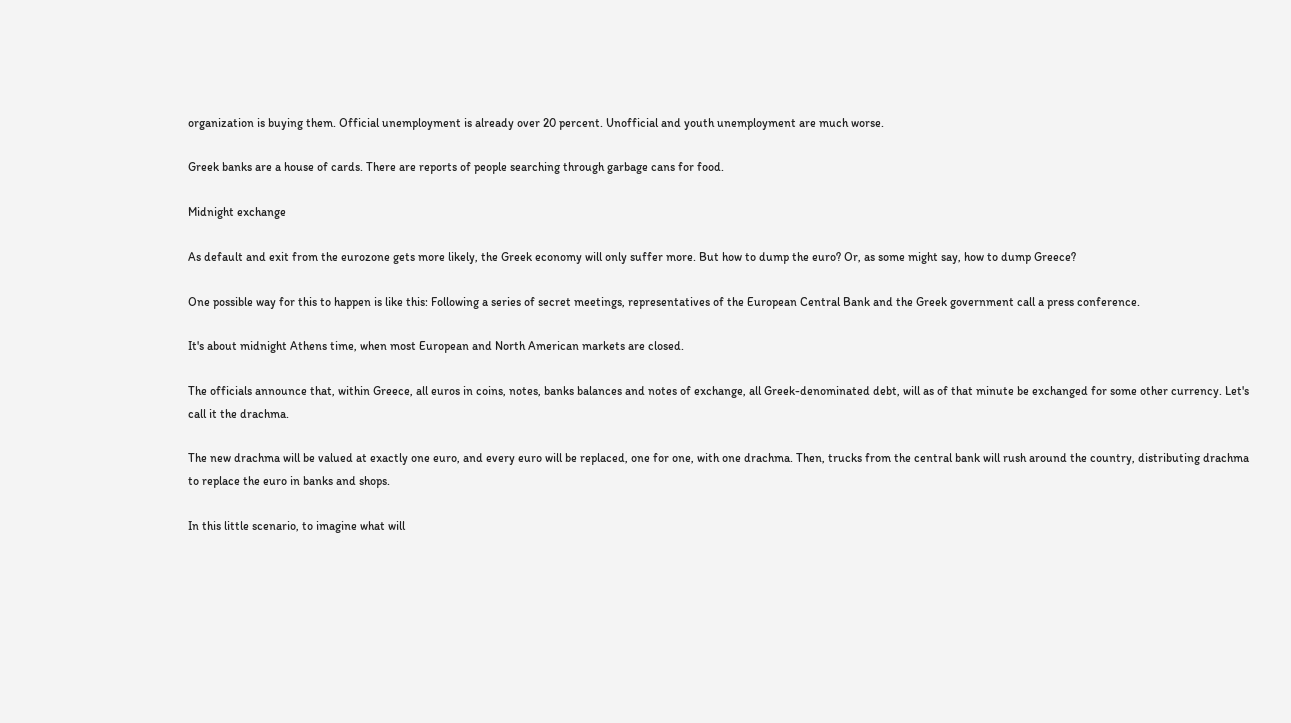organization is buying them. Official unemployment is already over 20 percent. Unofficial and youth unemployment are much worse.

Greek banks are a house of cards. There are reports of people searching through garbage cans for food.

Midnight exchange

As default and exit from the eurozone gets more likely, the Greek economy will only suffer more. But how to dump the euro? Or, as some might say, how to dump Greece?

One possible way for this to happen is like this: Following a series of secret meetings, representatives of the European Central Bank and the Greek government call a press conference.

It's about midnight Athens time, when most European and North American markets are closed.

The officials announce that, within Greece, all euros in coins, notes, banks balances and notes of exchange, all Greek-denominated debt, will as of that minute be exchanged for some other currency. Let's call it the drachma.

The new drachma will be valued at exactly one euro, and every euro will be replaced, one for one, with one drachma. Then, trucks from the central bank will rush around the country, distributing drachma to replace the euro in banks and shops.

In this little scenario, to imagine what will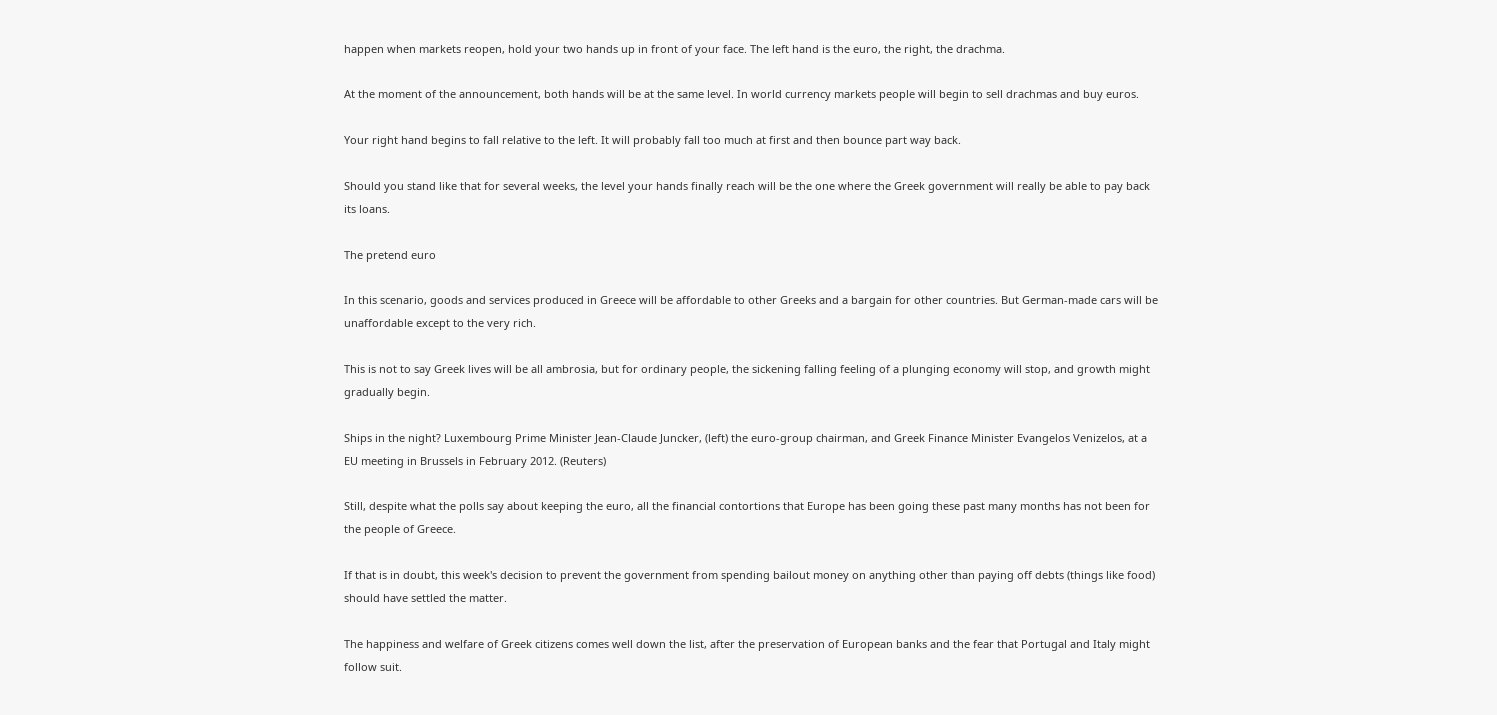happen when markets reopen, hold your two hands up in front of your face. The left hand is the euro, the right, the drachma.

At the moment of the announcement, both hands will be at the same level. In world currency markets people will begin to sell drachmas and buy euros.

Your right hand begins to fall relative to the left. It will probably fall too much at first and then bounce part way back.

Should you stand like that for several weeks, the level your hands finally reach will be the one where the Greek government will really be able to pay back its loans.

The pretend euro

In this scenario, goods and services produced in Greece will be affordable to other Greeks and a bargain for other countries. But German-made cars will be unaffordable except to the very rich.

This is not to say Greek lives will be all ambrosia, but for ordinary people, the sickening falling feeling of a plunging economy will stop, and growth might gradually begin.

Ships in the night? Luxembourg Prime Minister Jean-Claude Juncker, (left) the euro-group chairman, and Greek Finance Minister Evangelos Venizelos, at a EU meeting in Brussels in February 2012. (Reuters)

Still, despite what the polls say about keeping the euro, all the financial contortions that Europe has been going these past many months has not been for the people of Greece.

If that is in doubt, this week's decision to prevent the government from spending bailout money on anything other than paying off debts (things like food) should have settled the matter.

The happiness and welfare of Greek citizens comes well down the list, after the preservation of European banks and the fear that Portugal and Italy might follow suit.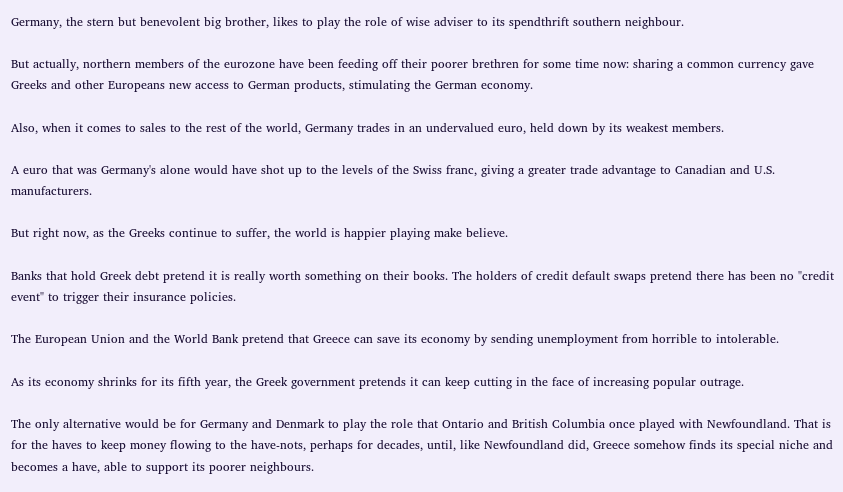Germany, the stern but benevolent big brother, likes to play the role of wise adviser to its spendthrift southern neighbour.

But actually, northern members of the eurozone have been feeding off their poorer brethren for some time now: sharing a common currency gave Greeks and other Europeans new access to German products, stimulating the German economy.

Also, when it comes to sales to the rest of the world, Germany trades in an undervalued euro, held down by its weakest members.

A euro that was Germany's alone would have shot up to the levels of the Swiss franc, giving a greater trade advantage to Canadian and U.S. manufacturers.

But right now, as the Greeks continue to suffer, the world is happier playing make believe.

Banks that hold Greek debt pretend it is really worth something on their books. The holders of credit default swaps pretend there has been no "credit event" to trigger their insurance policies.

The European Union and the World Bank pretend that Greece can save its economy by sending unemployment from horrible to intolerable.

As its economy shrinks for its fifth year, the Greek government pretends it can keep cutting in the face of increasing popular outrage.

The only alternative would be for Germany and Denmark to play the role that Ontario and British Columbia once played with Newfoundland. That is for the haves to keep money flowing to the have-nots, perhaps for decades, until, like Newfoundland did, Greece somehow finds its special niche and becomes a have, able to support its poorer neighbours.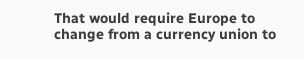That would require Europe to change from a currency union to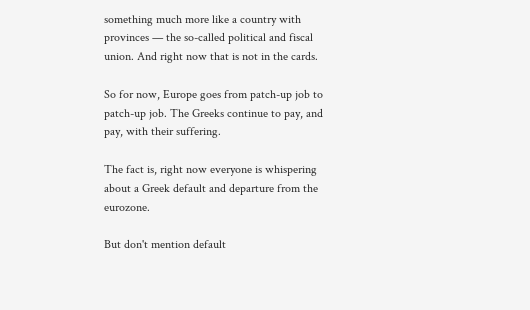something much more like a country with provinces — the so-called political and fiscal union. And right now that is not in the cards.

So for now, Europe goes from patch-up job to patch-up job. The Greeks continue to pay, and pay, with their suffering.

The fact is, right now everyone is whispering about a Greek default and departure from the eurozone.

But don't mention default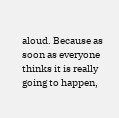aloud. Because as soon as everyone thinks it is really going to happen,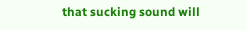that sucking sound will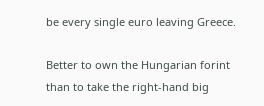be every single euro leaving Greece.

Better to own the Hungarian forint than to take the right-hand big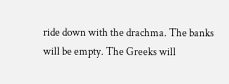ride down with the drachma. The banks will be empty. The Greeks will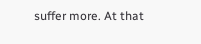suffer more. At that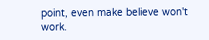point, even make believe won't work.